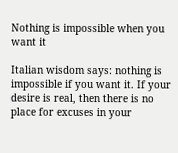Nothing is impossible when you want it

Italian wisdom says: nothing is impossible if you want it. If your desire is real, then there is no place for excuses in your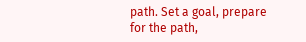path. Set a goal, prepare for the path,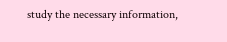study the necessary information,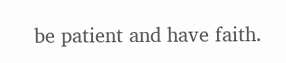be patient and have faith.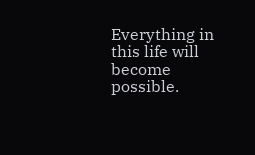Everything in this life will become possible.